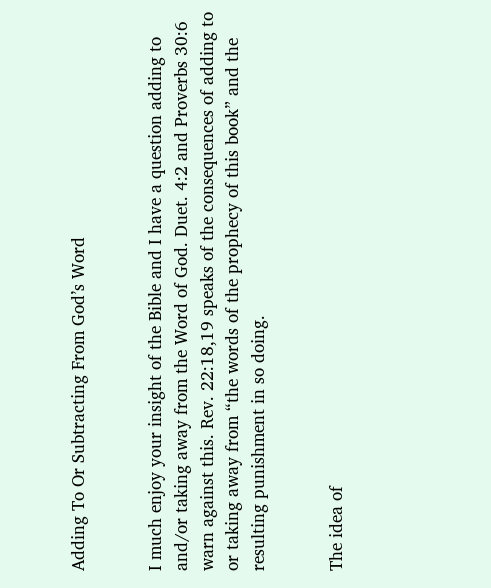Adding To Or Subtracting From God’s Word


I much enjoy your insight of the Bible and I have a question adding to and/or taking away from the Word of God. Duet. 4:2 and Proverbs 30:6 warn against this. Rev. 22:18,19 speaks of the consequences of adding to or taking away from “the words of the prophecy of this book” and the resulting punishment in so doing.


The idea of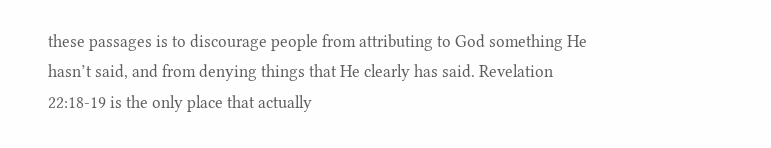these passages is to discourage people from attributing to God something He hasn’t said, and from denying things that He clearly has said. Revelation 22:18-19 is the only place that actually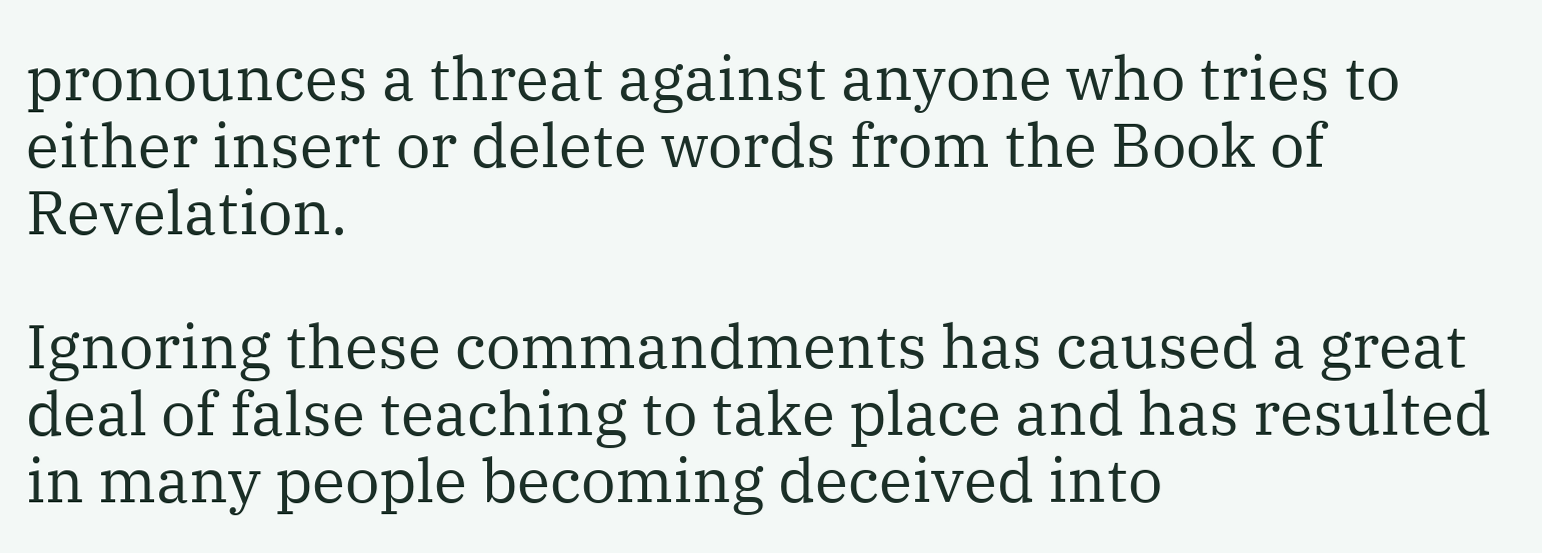pronounces a threat against anyone who tries to either insert or delete words from the Book of Revelation.

Ignoring these commandments has caused a great deal of false teaching to take place and has resulted in many people becoming deceived into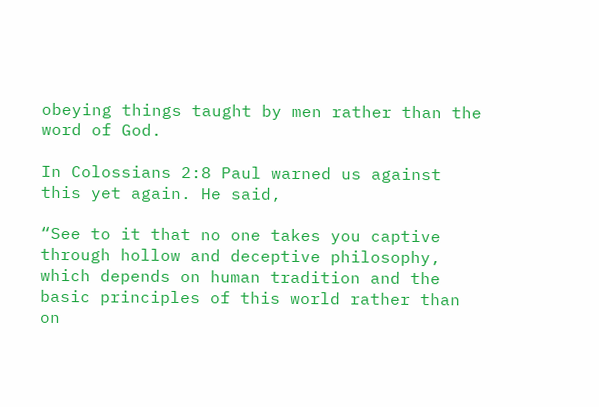obeying things taught by men rather than the word of God.

In Colossians 2:8 Paul warned us against this yet again. He said,

“See to it that no one takes you captive through hollow and deceptive philosophy, which depends on human tradition and the basic principles of this world rather than on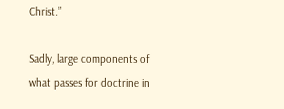Christ.”

Sadly, large components of what passes for doctrine in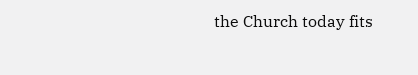the Church today fits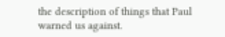the description of things that Paul warned us against.